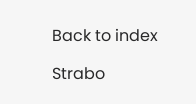Back to index

Strabo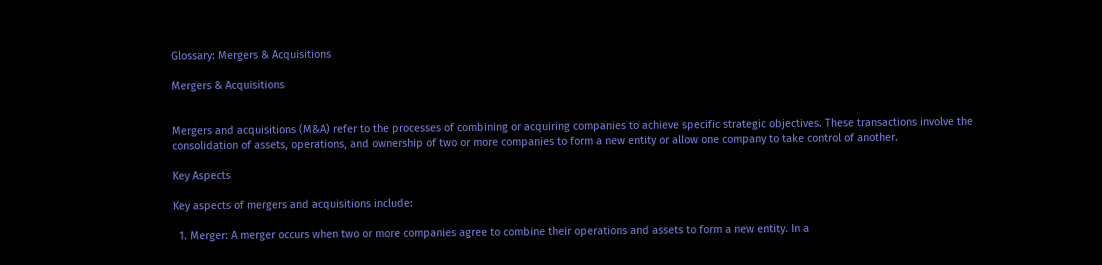Glossary: Mergers & Acquisitions

Mergers & Acquisitions


Mergers and acquisitions (M&A) refer to the processes of combining or acquiring companies to achieve specific strategic objectives. These transactions involve the consolidation of assets, operations, and ownership of two or more companies to form a new entity or allow one company to take control of another.

Key Aspects

Key aspects of mergers and acquisitions include:

  1. Merger: A merger occurs when two or more companies agree to combine their operations and assets to form a new entity. In a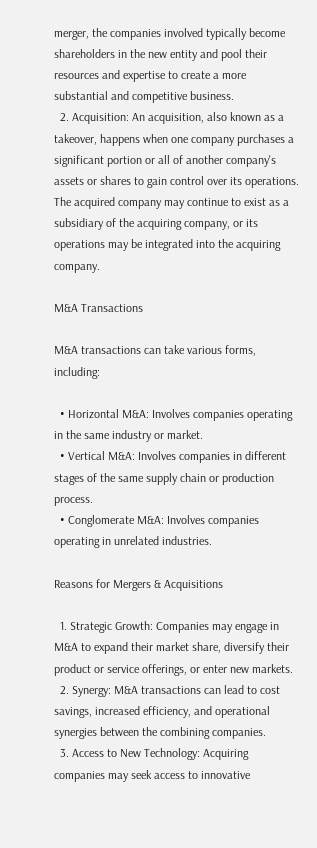merger, the companies involved typically become shareholders in the new entity and pool their resources and expertise to create a more substantial and competitive business.
  2. Acquisition: An acquisition, also known as a takeover, happens when one company purchases a significant portion or all of another company's assets or shares to gain control over its operations. The acquired company may continue to exist as a subsidiary of the acquiring company, or its operations may be integrated into the acquiring company.

M&A Transactions

M&A transactions can take various forms, including:

  • Horizontal M&A: Involves companies operating in the same industry or market.
  • Vertical M&A: Involves companies in different stages of the same supply chain or production process.
  • Conglomerate M&A: Involves companies operating in unrelated industries.

Reasons for Mergers & Acquisitions

  1. Strategic Growth: Companies may engage in M&A to expand their market share, diversify their product or service offerings, or enter new markets.
  2. Synergy: M&A transactions can lead to cost savings, increased efficiency, and operational synergies between the combining companies.
  3. Access to New Technology: Acquiring companies may seek access to innovative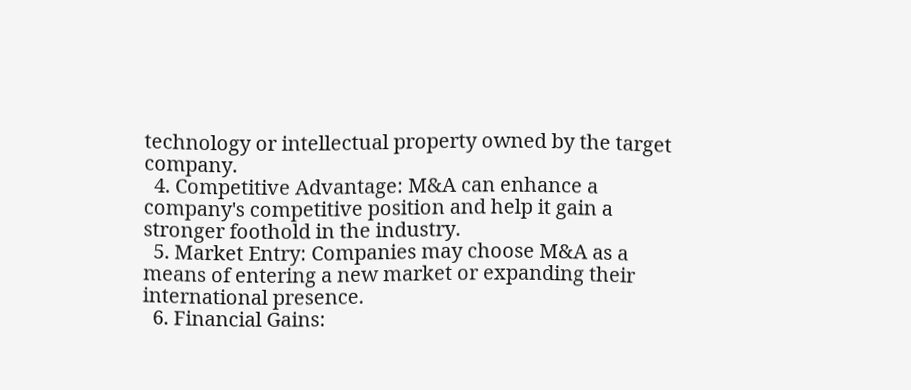technology or intellectual property owned by the target company.
  4. Competitive Advantage: M&A can enhance a company's competitive position and help it gain a stronger foothold in the industry.
  5. Market Entry: Companies may choose M&A as a means of entering a new market or expanding their international presence.
  6. Financial Gains: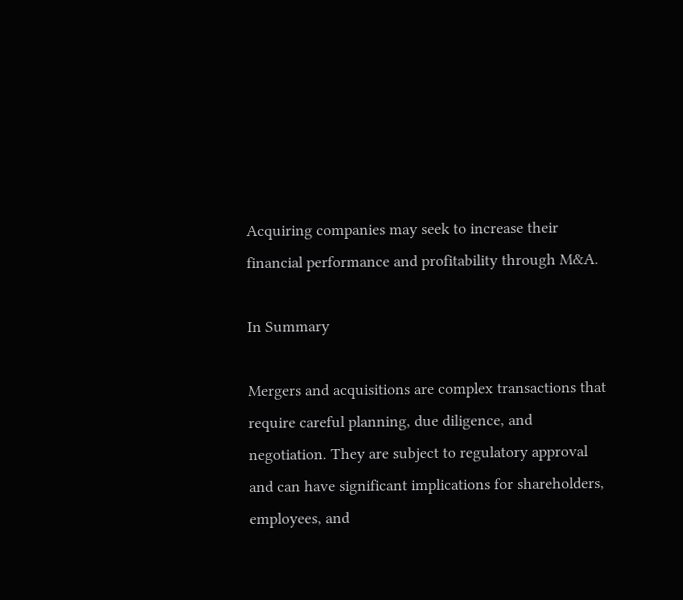Acquiring companies may seek to increase their financial performance and profitability through M&A.

In Summary

Mergers and acquisitions are complex transactions that require careful planning, due diligence, and negotiation. They are subject to regulatory approval and can have significant implications for shareholders, employees, and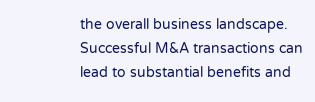the overall business landscape. Successful M&A transactions can lead to substantial benefits and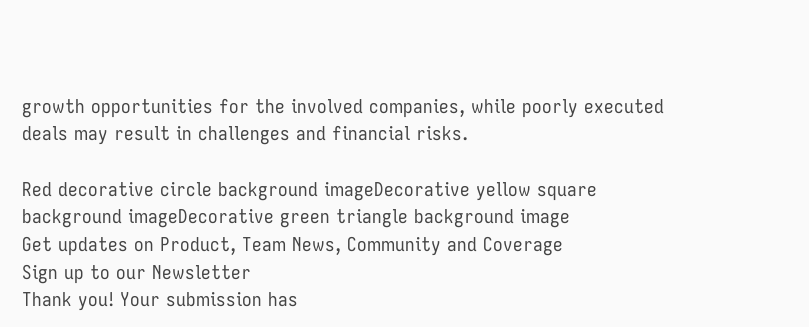growth opportunities for the involved companies, while poorly executed deals may result in challenges and financial risks.

Red decorative circle background imageDecorative yellow square background imageDecorative green triangle background image
Get updates on Product, Team News, Community and Coverage
Sign up to our Newsletter
Thank you! Your submission has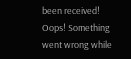been received!
Oops! Something went wrong while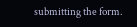submitting the form.